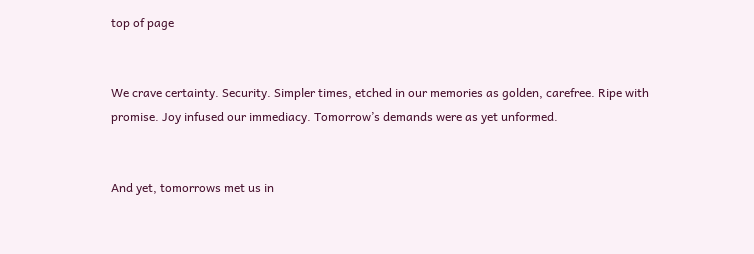top of page


We crave certainty. Security. Simpler times, etched in our memories as golden, carefree. Ripe with promise. Joy infused our immediacy. Tomorrow’s demands were as yet unformed.


And yet, tomorrows met us in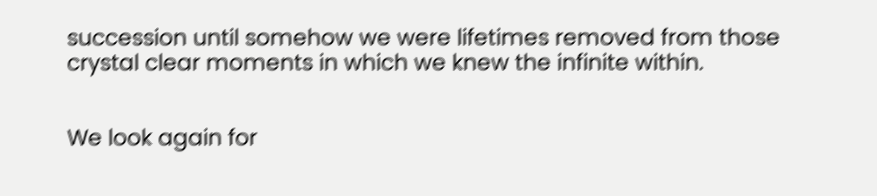succession until somehow we were lifetimes removed from those crystal clear moments in which we knew the infinite within.


We look again for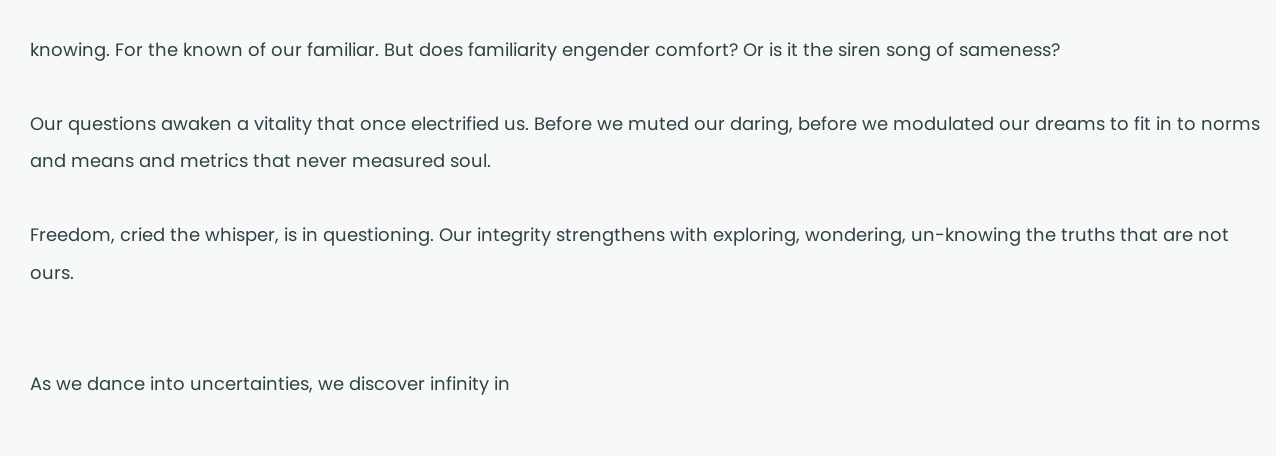knowing. For the known of our familiar. But does familiarity engender comfort? Or is it the siren song of sameness?

Our questions awaken a vitality that once electrified us. Before we muted our daring, before we modulated our dreams to fit in to norms and means and metrics that never measured soul.

Freedom, cried the whisper, is in questioning. Our integrity strengthens with exploring, wondering, un-knowing the truths that are not ours.


As we dance into uncertainties, we discover infinity in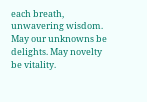each breath, unwavering wisdom. May our unknowns be delights. May novelty be vitality.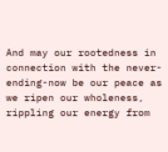And may our rootedness in connection with the never-ending-now be our peace as we ripen our wholeness, rippling our energy from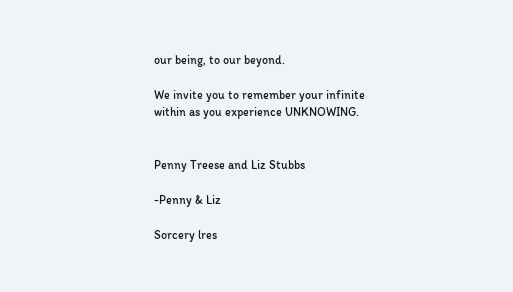our being, to our beyond.

We invite you to remember your infinite within as you experience UNKNOWING.


Penny Treese and Liz Stubbs

-Penny & Liz

Sorcery lres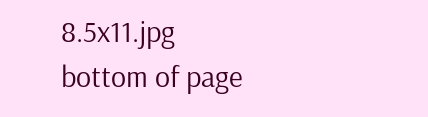8.5x11.jpg
bottom of page